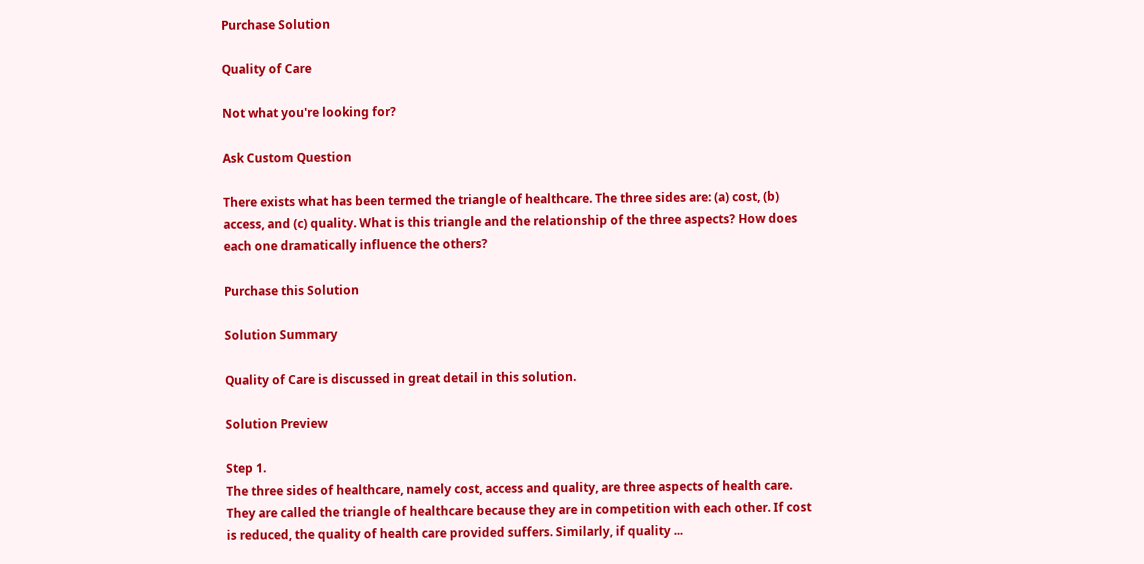Purchase Solution

Quality of Care

Not what you're looking for?

Ask Custom Question

There exists what has been termed the triangle of healthcare. The three sides are: (a) cost, (b) access, and (c) quality. What is this triangle and the relationship of the three aspects? How does each one dramatically influence the others?

Purchase this Solution

Solution Summary

Quality of Care is discussed in great detail in this solution.

Solution Preview

Step 1.
The three sides of healthcare, namely cost, access and quality, are three aspects of health care. They are called the triangle of healthcare because they are in competition with each other. If cost is reduced, the quality of health care provided suffers. Similarly, if quality ...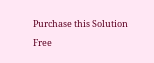Purchase this Solution

Free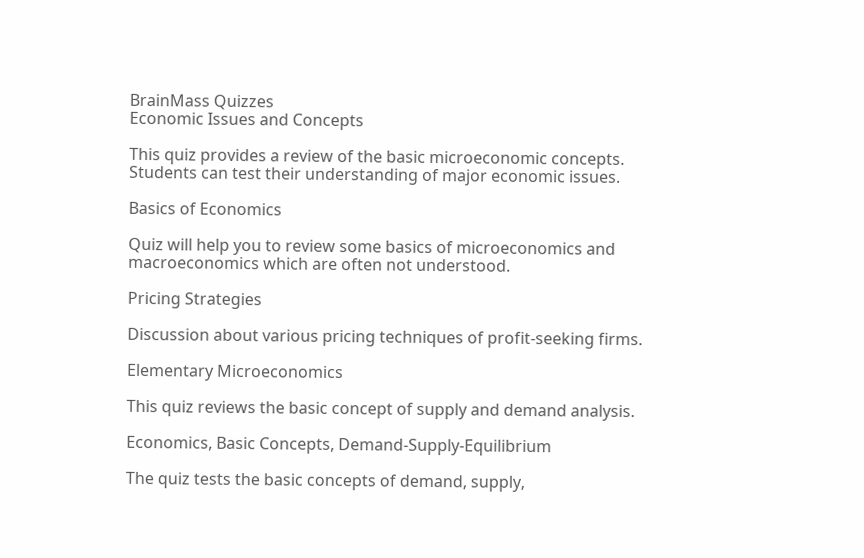BrainMass Quizzes
Economic Issues and Concepts

This quiz provides a review of the basic microeconomic concepts. Students can test their understanding of major economic issues.

Basics of Economics

Quiz will help you to review some basics of microeconomics and macroeconomics which are often not understood.

Pricing Strategies

Discussion about various pricing techniques of profit-seeking firms.

Elementary Microeconomics

This quiz reviews the basic concept of supply and demand analysis.

Economics, Basic Concepts, Demand-Supply-Equilibrium

The quiz tests the basic concepts of demand, supply,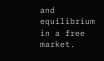and equilibrium in a free market.